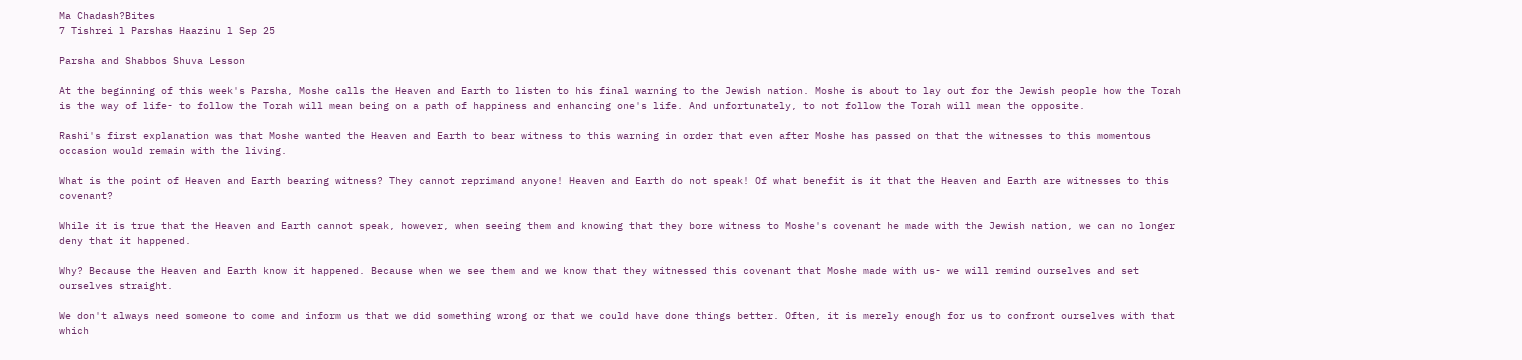Ma Chadash?Bites
7 Tishrei l Parshas Haazinu l Sep 25

Parsha and Shabbos Shuva Lesson

At the beginning of this week's Parsha, Moshe calls the Heaven and Earth to listen to his final warning to the Jewish nation. Moshe is about to lay out for the Jewish people how the Torah is the way of life- to follow the Torah will mean being on a path of happiness and enhancing one's life. And unfortunately, to not follow the Torah will mean the opposite.

Rashi's first explanation was that Moshe wanted the Heaven and Earth to bear witness to this warning in order that even after Moshe has passed on that the witnesses to this momentous occasion would remain with the living.

What is the point of Heaven and Earth bearing witness? They cannot reprimand anyone! Heaven and Earth do not speak! Of what benefit is it that the Heaven and Earth are witnesses to this covenant?

While it is true that the Heaven and Earth cannot speak, however, when seeing them and knowing that they bore witness to Moshe's covenant he made with the Jewish nation, we can no longer deny that it happened.

Why? Because the Heaven and Earth know it happened. Because when we see them and we know that they witnessed this covenant that Moshe made with us- we will remind ourselves and set ourselves straight.

We don't always need someone to come and inform us that we did something wrong or that we could have done things better. Often, it is merely enough for us to confront ourselves with that which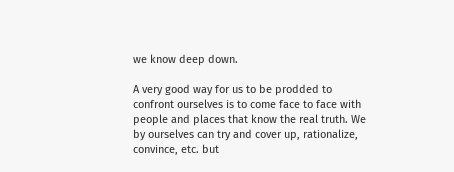we know deep down.

A very good way for us to be prodded to confront ourselves is to come face to face with people and places that know the real truth. We by ourselves can try and cover up, rationalize, convince, etc. but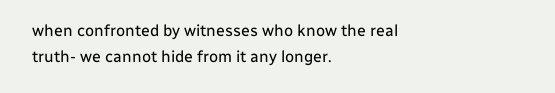when confronted by witnesses who know the real truth- we cannot hide from it any longer.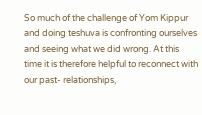So much of the challenge of Yom Kippur and doing teshuva is confronting ourselves and seeing what we did wrong. At this time it is therefore helpful to reconnect with our past- relationships,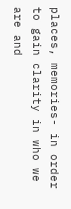places, memories- in order to gain clarity in who we are and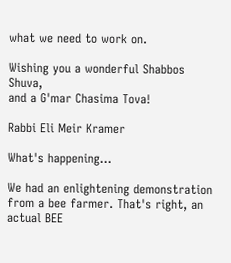what we need to work on.

Wishing you a wonderful Shabbos Shuva,
and a G'mar Chasima Tova!

Rabbi Eli Meir Kramer

What's happening...

We had an enlightening demonstration from a bee farmer. That's right, an actual BEE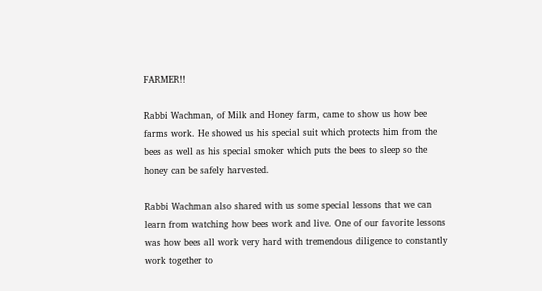FARMER!!

Rabbi Wachman, of Milk and Honey farm, came to show us how bee farms work. He showed us his special suit which protects him from the bees as well as his special smoker which puts the bees to sleep so the honey can be safely harvested.

Rabbi Wachman also shared with us some special lessons that we can learn from watching how bees work and live. One of our favorite lessons was how bees all work very hard with tremendous diligence to constantly work together to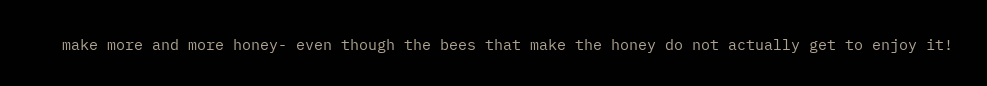make more and more honey- even though the bees that make the honey do not actually get to enjoy it!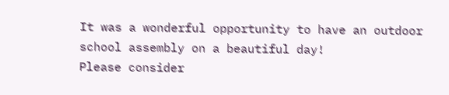It was a wonderful opportunity to have an outdoor school assembly on a beautiful day!
Please consider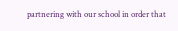partnering with our school in order that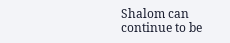Shalom can continue to be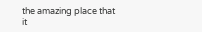the amazing place that it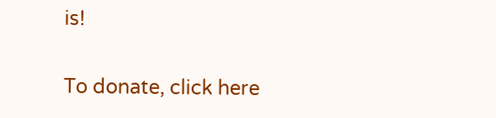is!

To donate, click here